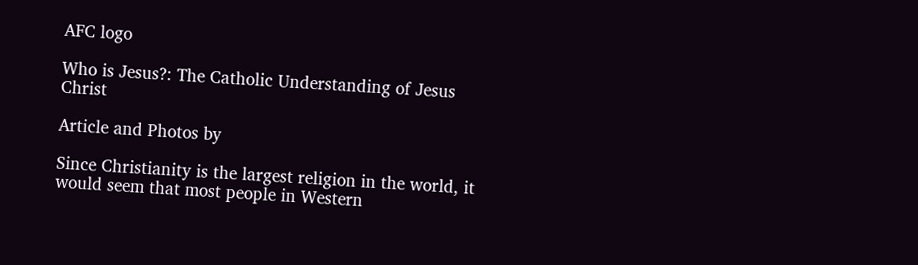AFC logo

Who is Jesus?: The Catholic Understanding of Jesus Christ

Article and Photos by

Since Christianity is the largest religion in the world, it would seem that most people in Western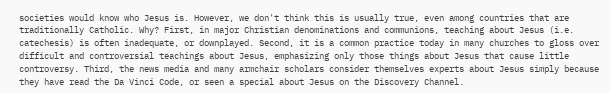societies would know who Jesus is. However, we don't think this is usually true, even among countries that are traditionally Catholic. Why? First, in major Christian denominations and communions, teaching about Jesus (i.e. catechesis) is often inadequate, or downplayed. Second, it is a common practice today in many churches to gloss over difficult and controversial teachings about Jesus, emphasizing only those things about Jesus that cause little controversy. Third, the news media and many armchair scholars consider themselves experts about Jesus simply because they have read the Da Vinci Code, or seen a special about Jesus on the Discovery Channel.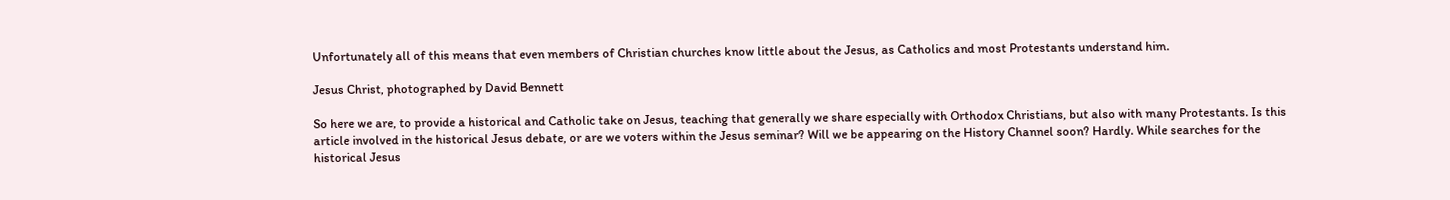Unfortunately all of this means that even members of Christian churches know little about the Jesus, as Catholics and most Protestants understand him.

Jesus Christ, photographed by David Bennett

So here we are, to provide a historical and Catholic take on Jesus, teaching that generally we share especially with Orthodox Christians, but also with many Protestants. Is this article involved in the historical Jesus debate, or are we voters within the Jesus seminar? Will we be appearing on the History Channel soon? Hardly. While searches for the historical Jesus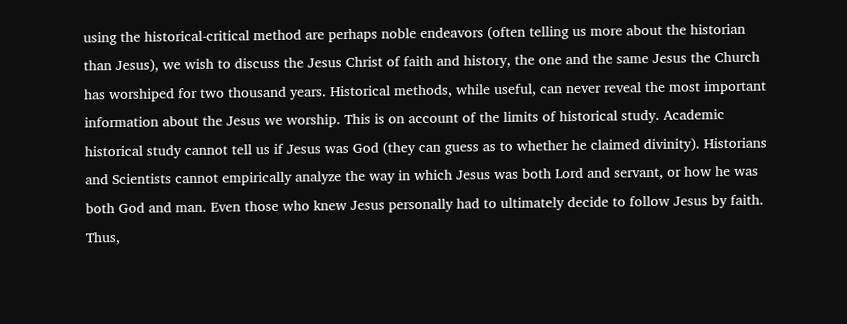using the historical-critical method are perhaps noble endeavors (often telling us more about the historian than Jesus), we wish to discuss the Jesus Christ of faith and history, the one and the same Jesus the Church has worshiped for two thousand years. Historical methods, while useful, can never reveal the most important information about the Jesus we worship. This is on account of the limits of historical study. Academic historical study cannot tell us if Jesus was God (they can guess as to whether he claimed divinity). Historians and Scientists cannot empirically analyze the way in which Jesus was both Lord and servant, or how he was both God and man. Even those who knew Jesus personally had to ultimately decide to follow Jesus by faith. Thus,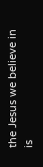the Jesus we believe in is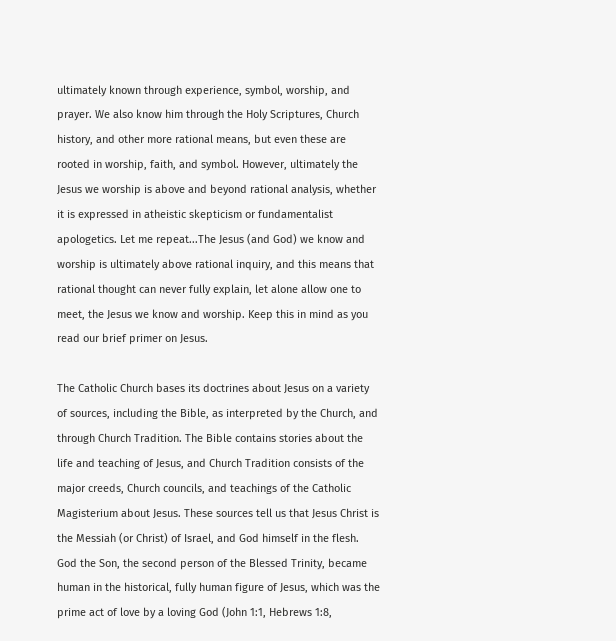ultimately known through experience, symbol, worship, and prayer. We also know him through the Holy Scriptures, Church history, and other more rational means, but even these are rooted in worship, faith, and symbol. However, ultimately the Jesus we worship is above and beyond rational analysis, whether it is expressed in atheistic skepticism or fundamentalist apologetics. Let me repeat...The Jesus (and God) we know and worship is ultimately above rational inquiry, and this means that rational thought can never fully explain, let alone allow one to meet, the Jesus we know and worship. Keep this in mind as you read our brief primer on Jesus.

The Catholic Church bases its doctrines about Jesus on a variety of sources, including the Bible, as interpreted by the Church, and through Church Tradition. The Bible contains stories about the life and teaching of Jesus, and Church Tradition consists of the major creeds, Church councils, and teachings of the Catholic Magisterium about Jesus. These sources tell us that Jesus Christ is the Messiah (or Christ) of Israel, and God himself in the flesh. God the Son, the second person of the Blessed Trinity, became human in the historical, fully human figure of Jesus, which was the prime act of love by a loving God (John 1:1, Hebrews 1:8,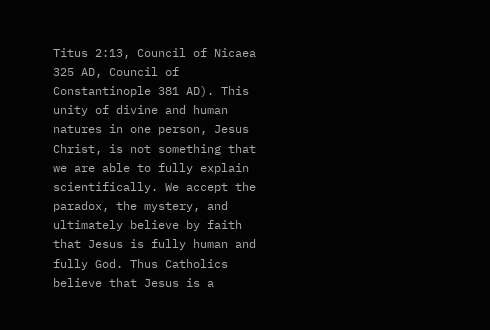Titus 2:13, Council of Nicaea 325 AD, Council of Constantinople 381 AD). This unity of divine and human natures in one person, Jesus Christ, is not something that we are able to fully explain scientifically. We accept the paradox, the mystery, and ultimately believe by faith that Jesus is fully human and fully God. Thus Catholics believe that Jesus is a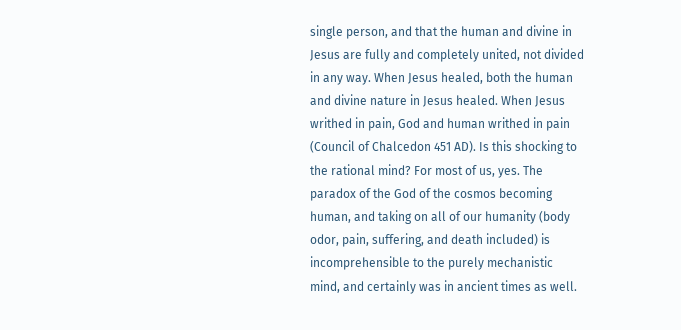single person, and that the human and divine in Jesus are fully and completely united, not divided in any way. When Jesus healed, both the human and divine nature in Jesus healed. When Jesus writhed in pain, God and human writhed in pain (Council of Chalcedon 451 AD). Is this shocking to the rational mind? For most of us, yes. The paradox of the God of the cosmos becoming human, and taking on all of our humanity (body odor, pain, suffering, and death included) is incomprehensible to the purely mechanistic mind, and certainly was in ancient times as well.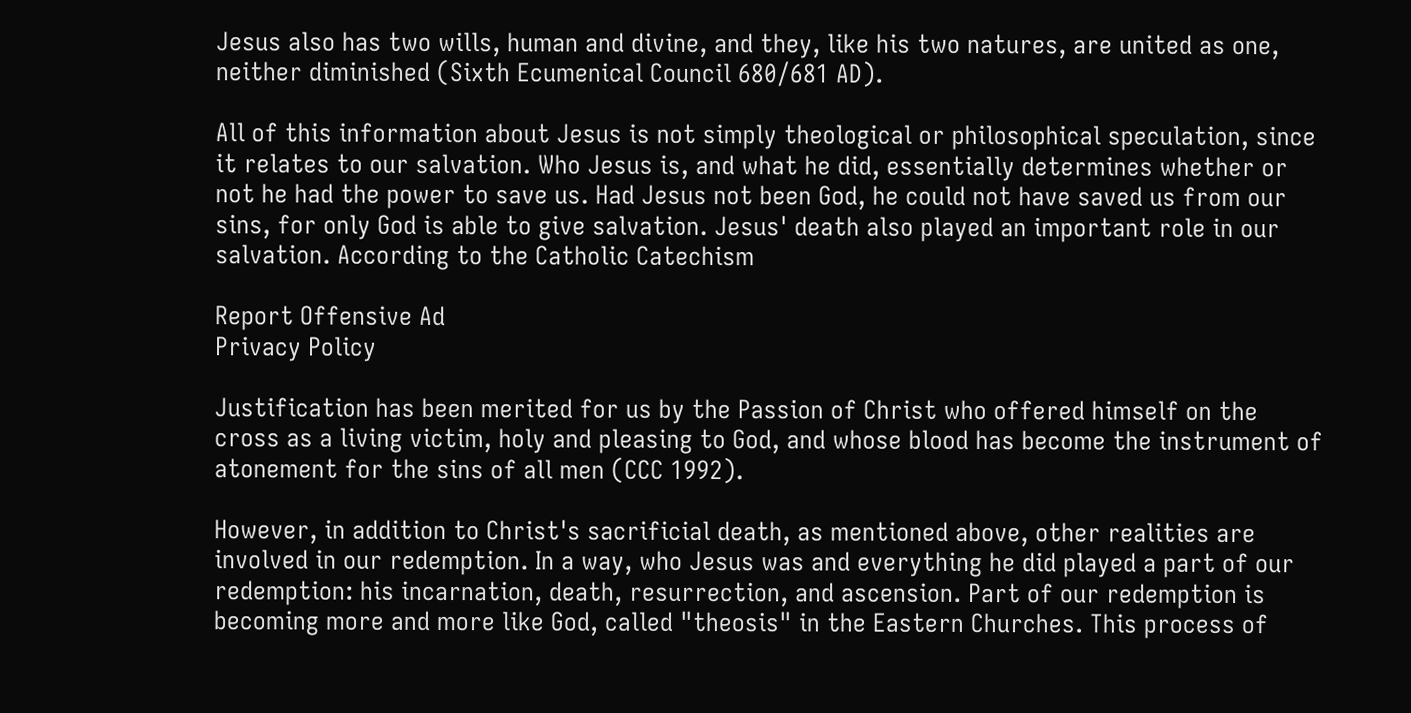Jesus also has two wills, human and divine, and they, like his two natures, are united as one, neither diminished (Sixth Ecumenical Council 680/681 AD).

All of this information about Jesus is not simply theological or philosophical speculation, since it relates to our salvation. Who Jesus is, and what he did, essentially determines whether or not he had the power to save us. Had Jesus not been God, he could not have saved us from our sins, for only God is able to give salvation. Jesus' death also played an important role in our salvation. According to the Catholic Catechism

Report Offensive Ad
Privacy Policy

Justification has been merited for us by the Passion of Christ who offered himself on the cross as a living victim, holy and pleasing to God, and whose blood has become the instrument of atonement for the sins of all men (CCC 1992).

However, in addition to Christ's sacrificial death, as mentioned above, other realities are involved in our redemption. In a way, who Jesus was and everything he did played a part of our redemption: his incarnation, death, resurrection, and ascension. Part of our redemption is becoming more and more like God, called "theosis" in the Eastern Churches. This process of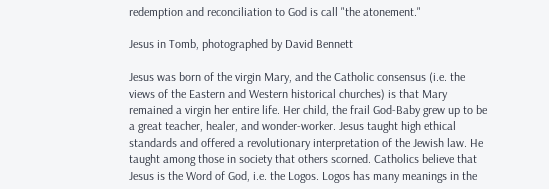redemption and reconciliation to God is call "the atonement."

Jesus in Tomb, photographed by David Bennett

Jesus was born of the virgin Mary, and the Catholic consensus (i.e. the views of the Eastern and Western historical churches) is that Mary remained a virgin her entire life. Her child, the frail God-Baby grew up to be a great teacher, healer, and wonder-worker. Jesus taught high ethical standards and offered a revolutionary interpretation of the Jewish law. He taught among those in society that others scorned. Catholics believe that Jesus is the Word of God, i.e. the Logos. Logos has many meanings in the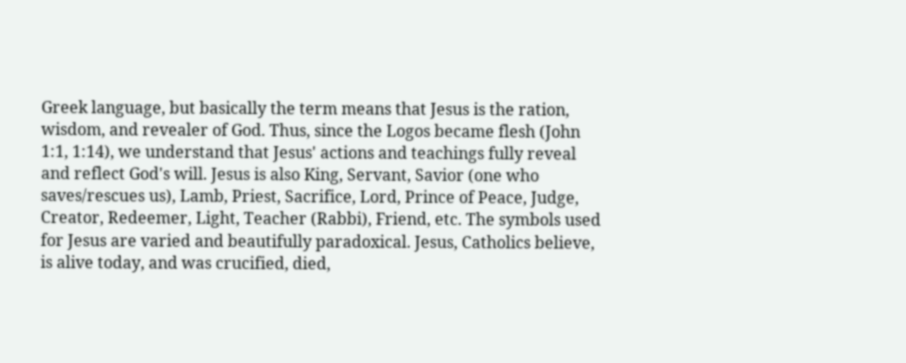Greek language, but basically the term means that Jesus is the ration, wisdom, and revealer of God. Thus, since the Logos became flesh (John 1:1, 1:14), we understand that Jesus' actions and teachings fully reveal and reflect God's will. Jesus is also King, Servant, Savior (one who saves/rescues us), Lamb, Priest, Sacrifice, Lord, Prince of Peace, Judge, Creator, Redeemer, Light, Teacher (Rabbi), Friend, etc. The symbols used for Jesus are varied and beautifully paradoxical. Jesus, Catholics believe, is alive today, and was crucified, died,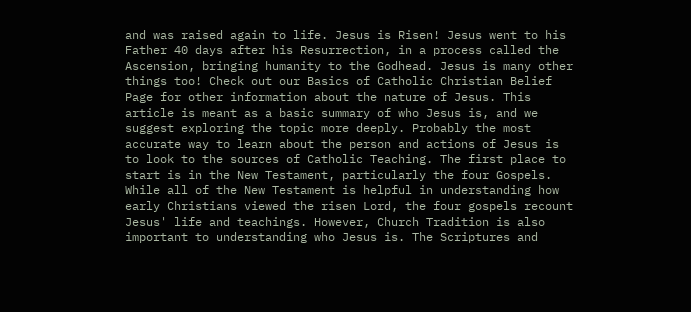and was raised again to life. Jesus is Risen! Jesus went to his Father 40 days after his Resurrection, in a process called the Ascension, bringing humanity to the Godhead. Jesus is many other things too! Check out our Basics of Catholic Christian Belief Page for other information about the nature of Jesus. This article is meant as a basic summary of who Jesus is, and we suggest exploring the topic more deeply. Probably the most accurate way to learn about the person and actions of Jesus is to look to the sources of Catholic Teaching. The first place to start is in the New Testament, particularly the four Gospels. While all of the New Testament is helpful in understanding how early Christians viewed the risen Lord, the four gospels recount Jesus' life and teachings. However, Church Tradition is also important to understanding who Jesus is. The Scriptures and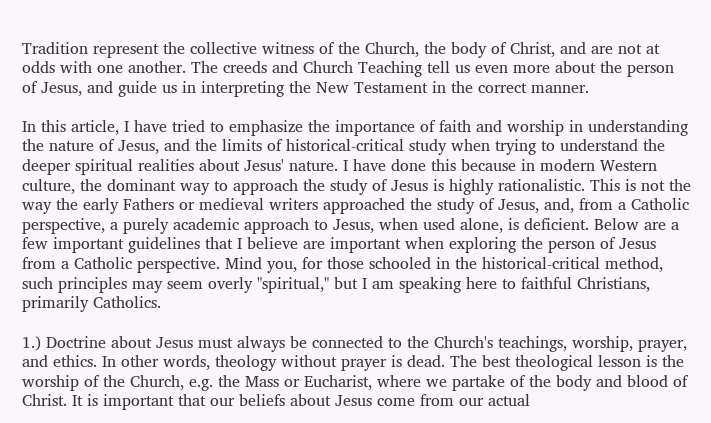Tradition represent the collective witness of the Church, the body of Christ, and are not at odds with one another. The creeds and Church Teaching tell us even more about the person of Jesus, and guide us in interpreting the New Testament in the correct manner.

In this article, I have tried to emphasize the importance of faith and worship in understanding the nature of Jesus, and the limits of historical-critical study when trying to understand the deeper spiritual realities about Jesus' nature. I have done this because in modern Western culture, the dominant way to approach the study of Jesus is highly rationalistic. This is not the way the early Fathers or medieval writers approached the study of Jesus, and, from a Catholic perspective, a purely academic approach to Jesus, when used alone, is deficient. Below are a few important guidelines that I believe are important when exploring the person of Jesus from a Catholic perspective. Mind you, for those schooled in the historical-critical method, such principles may seem overly "spiritual," but I am speaking here to faithful Christians, primarily Catholics.

1.) Doctrine about Jesus must always be connected to the Church's teachings, worship, prayer, and ethics. In other words, theology without prayer is dead. The best theological lesson is the worship of the Church, e.g. the Mass or Eucharist, where we partake of the body and blood of Christ. It is important that our beliefs about Jesus come from our actual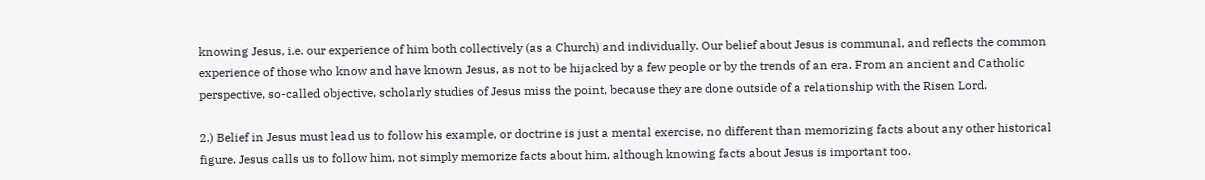knowing Jesus, i.e. our experience of him both collectively (as a Church) and individually. Our belief about Jesus is communal, and reflects the common experience of those who know and have known Jesus, as not to be hijacked by a few people or by the trends of an era. From an ancient and Catholic perspective, so-called objective, scholarly studies of Jesus miss the point, because they are done outside of a relationship with the Risen Lord.

2.) Belief in Jesus must lead us to follow his example, or doctrine is just a mental exercise, no different than memorizing facts about any other historical figure. Jesus calls us to follow him, not simply memorize facts about him, although knowing facts about Jesus is important too.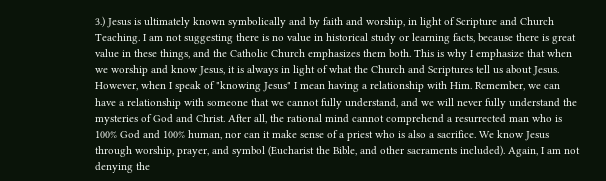3.) Jesus is ultimately known symbolically and by faith and worship, in light of Scripture and Church Teaching. I am not suggesting there is no value in historical study or learning facts, because there is great value in these things, and the Catholic Church emphasizes them both. This is why I emphasize that when we worship and know Jesus, it is always in light of what the Church and Scriptures tell us about Jesus. However, when I speak of "knowing Jesus" I mean having a relationship with Him. Remember, we can have a relationship with someone that we cannot fully understand, and we will never fully understand the mysteries of God and Christ. After all, the rational mind cannot comprehend a resurrected man who is 100% God and 100% human, nor can it make sense of a priest who is also a sacrifice. We know Jesus through worship, prayer, and symbol (Eucharist the Bible, and other sacraments included). Again, I am not denying the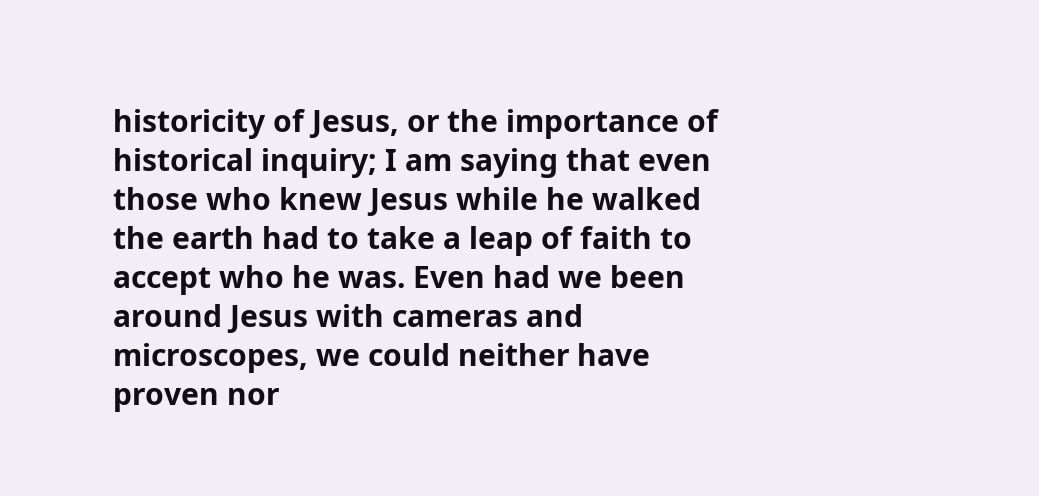historicity of Jesus, or the importance of historical inquiry; I am saying that even those who knew Jesus while he walked the earth had to take a leap of faith to accept who he was. Even had we been around Jesus with cameras and microscopes, we could neither have proven nor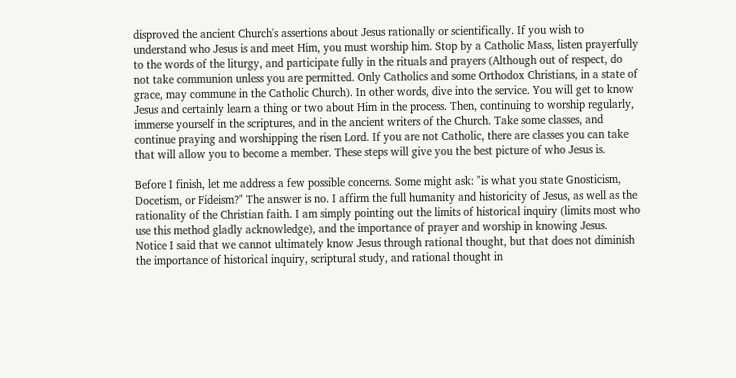disproved the ancient Church's assertions about Jesus rationally or scientifically. If you wish to understand who Jesus is and meet Him, you must worship him. Stop by a Catholic Mass, listen prayerfully to the words of the liturgy, and participate fully in the rituals and prayers (Although out of respect, do not take communion unless you are permitted. Only Catholics and some Orthodox Christians, in a state of grace, may commune in the Catholic Church). In other words, dive into the service. You will get to know Jesus and certainly learn a thing or two about Him in the process. Then, continuing to worship regularly, immerse yourself in the scriptures, and in the ancient writers of the Church. Take some classes, and continue praying and worshipping the risen Lord. If you are not Catholic, there are classes you can take that will allow you to become a member. These steps will give you the best picture of who Jesus is.

Before I finish, let me address a few possible concerns. Some might ask: "is what you state Gnosticism, Docetism, or Fideism?" The answer is no. I affirm the full humanity and historicity of Jesus, as well as the rationality of the Christian faith. I am simply pointing out the limits of historical inquiry (limits most who use this method gladly acknowledge), and the importance of prayer and worship in knowing Jesus. Notice I said that we cannot ultimately know Jesus through rational thought, but that does not diminish the importance of historical inquiry, scriptural study, and rational thought in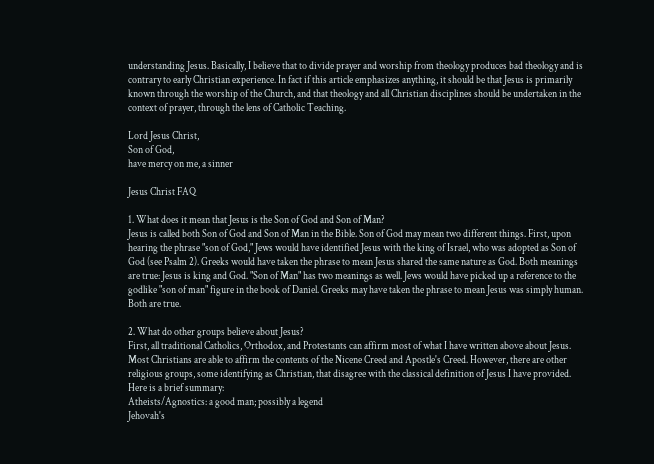understanding Jesus. Basically, I believe that to divide prayer and worship from theology produces bad theology and is contrary to early Christian experience. In fact if this article emphasizes anything, it should be that Jesus is primarily known through the worship of the Church, and that theology and all Christian disciplines should be undertaken in the context of prayer, through the lens of Catholic Teaching.

Lord Jesus Christ,
Son of God,
have mercy on me, a sinner

Jesus Christ FAQ

1. What does it mean that Jesus is the Son of God and Son of Man?
Jesus is called both Son of God and Son of Man in the Bible. Son of God may mean two different things. First, upon hearing the phrase "son of God," Jews would have identified Jesus with the king of Israel, who was adopted as Son of God (see Psalm 2). Greeks would have taken the phrase to mean Jesus shared the same nature as God. Both meanings are true: Jesus is king and God. "Son of Man" has two meanings as well. Jews would have picked up a reference to the godlike "son of man" figure in the book of Daniel. Greeks may have taken the phrase to mean Jesus was simply human. Both are true.

2. What do other groups believe about Jesus?
First, all traditional Catholics, Orthodox, and Protestants can affirm most of what I have written above about Jesus. Most Christians are able to affirm the contents of the Nicene Creed and Apostle's Creed. However, there are other religious groups, some identifying as Christian, that disagree with the classical definition of Jesus I have provided. Here is a brief summary:
Atheists/Agnostics: a good man; possibly a legend
Jehovah's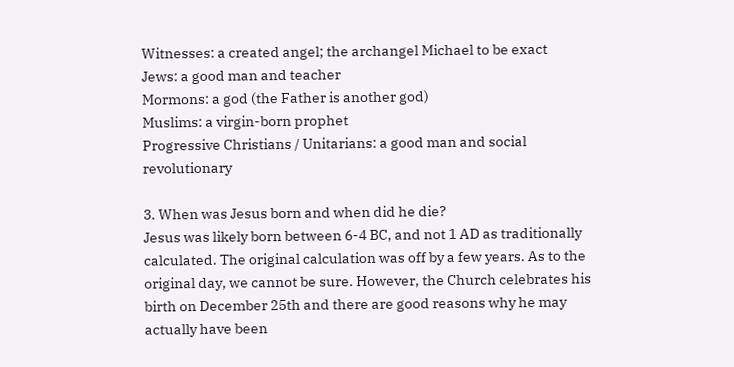Witnesses: a created angel; the archangel Michael to be exact
Jews: a good man and teacher
Mormons: a god (the Father is another god)
Muslims: a virgin-born prophet
Progressive Christians / Unitarians: a good man and social revolutionary

3. When was Jesus born and when did he die?
Jesus was likely born between 6-4 BC, and not 1 AD as traditionally calculated. The original calculation was off by a few years. As to the original day, we cannot be sure. However, the Church celebrates his birth on December 25th and there are good reasons why he may actually have been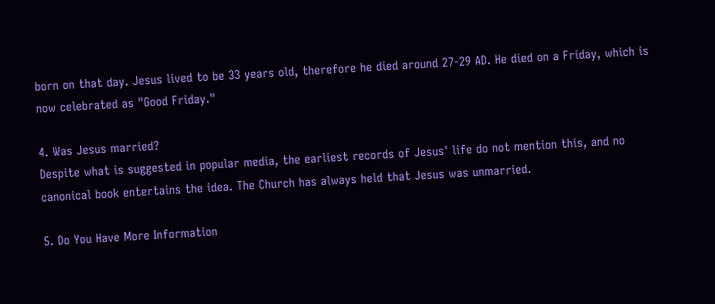born on that day. Jesus lived to be 33 years old, therefore he died around 27-29 AD. He died on a Friday, which is now celebrated as "Good Friday."

4. Was Jesus married?
Despite what is suggested in popular media, the earliest records of Jesus' life do not mention this, and no canonical book entertains the idea. The Church has always held that Jesus was unmarried.

5. Do You Have More Information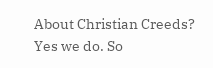About Christian Creeds?
Yes we do. So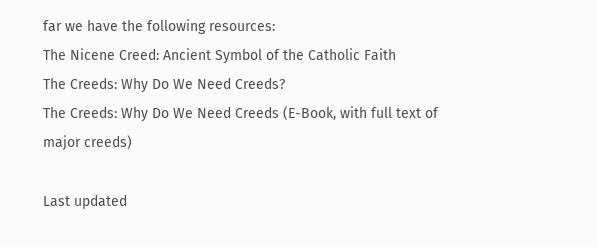far we have the following resources:
The Nicene Creed: Ancient Symbol of the Catholic Faith
The Creeds: Why Do We Need Creeds?
The Creeds: Why Do We Need Creeds (E-Book, with full text of major creeds)

Last updated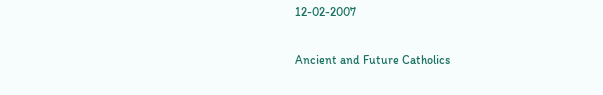12-02-2007

Ancient and Future Catholics